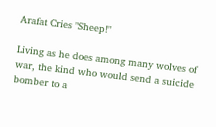Arafat Cries "Sheep!"

Living as he does among many wolves of war, the kind who would send a suicide bomber to a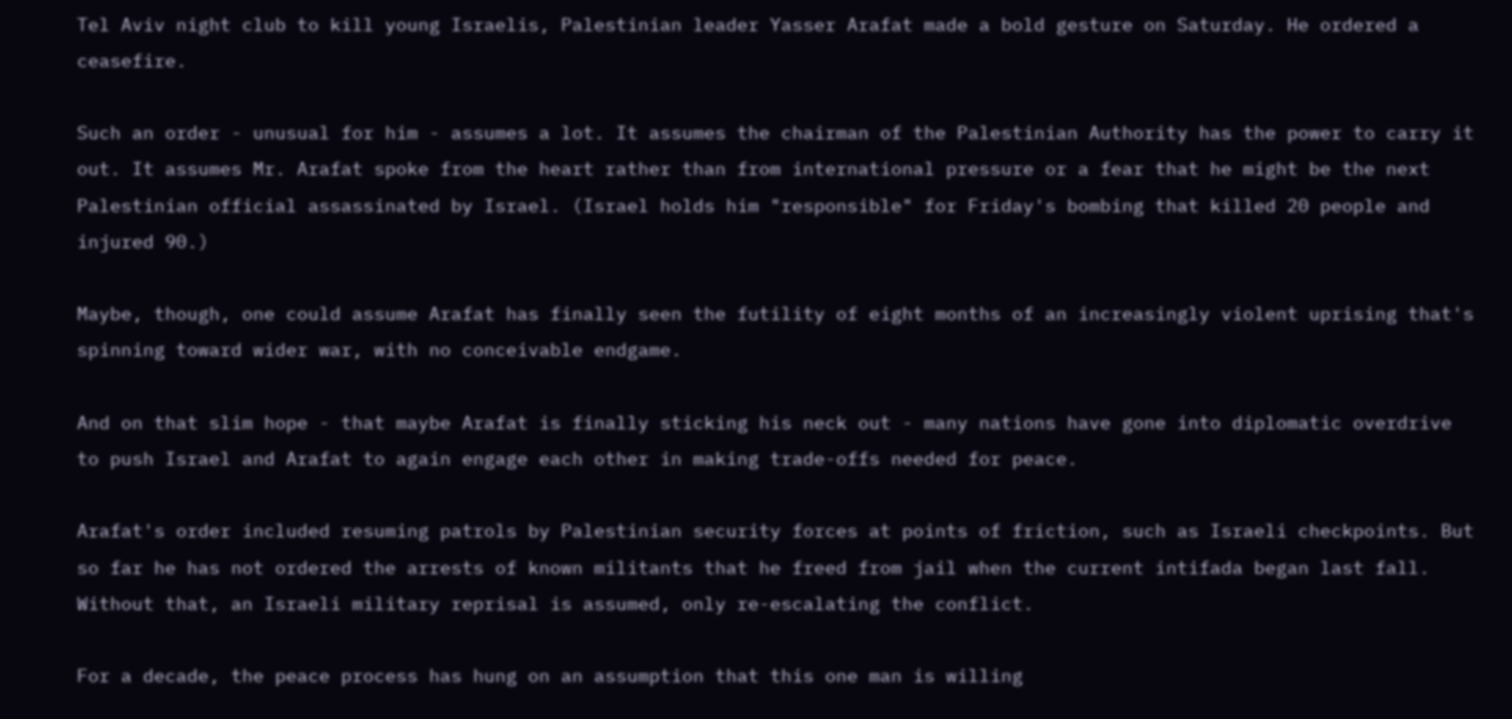Tel Aviv night club to kill young Israelis, Palestinian leader Yasser Arafat made a bold gesture on Saturday. He ordered a ceasefire.

Such an order - unusual for him - assumes a lot. It assumes the chairman of the Palestinian Authority has the power to carry it out. It assumes Mr. Arafat spoke from the heart rather than from international pressure or a fear that he might be the next Palestinian official assassinated by Israel. (Israel holds him "responsible" for Friday's bombing that killed 20 people and injured 90.)

Maybe, though, one could assume Arafat has finally seen the futility of eight months of an increasingly violent uprising that's spinning toward wider war, with no conceivable endgame.

And on that slim hope - that maybe Arafat is finally sticking his neck out - many nations have gone into diplomatic overdrive to push Israel and Arafat to again engage each other in making trade-offs needed for peace.

Arafat's order included resuming patrols by Palestinian security forces at points of friction, such as Israeli checkpoints. But so far he has not ordered the arrests of known militants that he freed from jail when the current intifada began last fall. Without that, an Israeli military reprisal is assumed, only re-escalating the conflict.

For a decade, the peace process has hung on an assumption that this one man is willing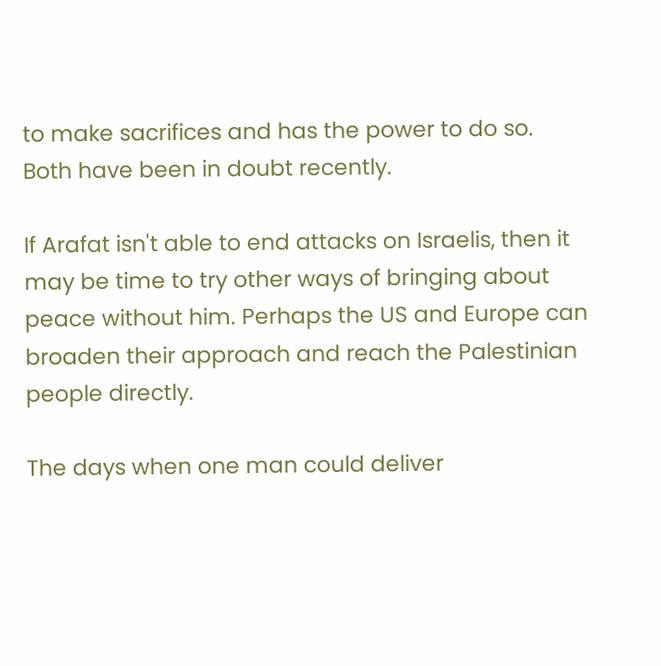to make sacrifices and has the power to do so. Both have been in doubt recently.

If Arafat isn't able to end attacks on Israelis, then it may be time to try other ways of bringing about peace without him. Perhaps the US and Europe can broaden their approach and reach the Palestinian people directly.

The days when one man could deliver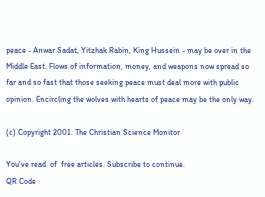peace - Anwar Sadat, Yitzhak Rabin, King Hussein - may be over in the Middle East. Flows of information, money, and weapons now spread so far and so fast that those seeking peace must deal more with public opinion. Encircling the wolves with hearts of peace may be the only way.

(c) Copyright 2001. The Christian Science Monitor

You've read  of  free articles. Subscribe to continue.
QR Code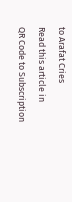to Arafat Cries
Read this article in
QR Code to Subscription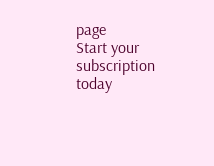page
Start your subscription today